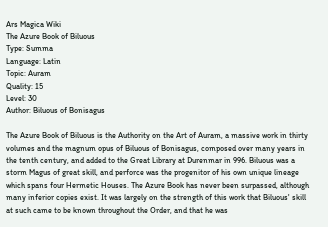Ars Magica Wiki
The Azure Book of Biluous
Type: Summa
Language: Latin
Topic: Auram
Quality: 15
Level: 30
Author: Biluous of Bonisagus

The Azure Book of Biluous is the Authority on the Art of Auram, a massive work in thirty volumes and the magnum opus of Biluous of Bonisagus, composed over many years in the tenth century, and added to the Great Library at Durenmar in 996. Biluous was a storm Magus of great skill, and perforce was the progenitor of his own unique lineage which spans four Hermetic Houses. The Azure Book has never been surpassed, although many inferior copies exist. It was largely on the strength of this work that Biluous' skill at such came to be known throughout the Order, and that he was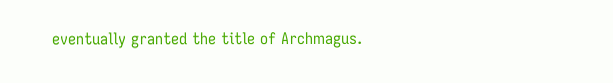eventually granted the title of Archmagus.